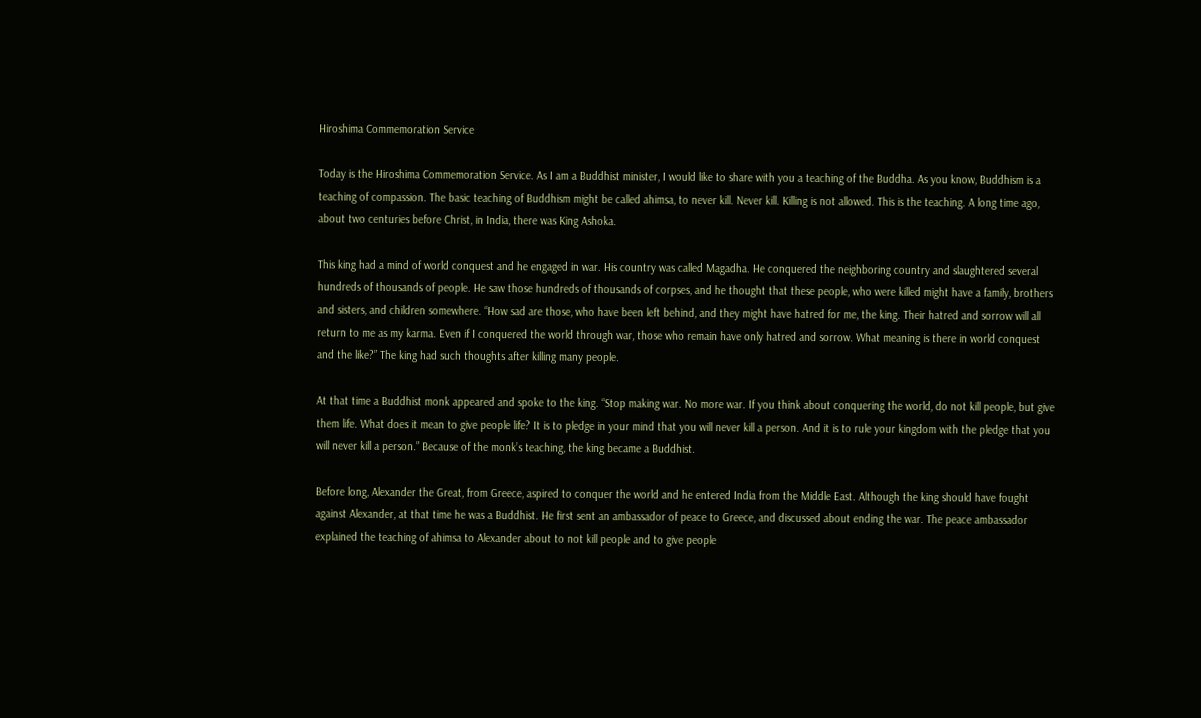Hiroshima Commemoration Service

Today is the Hiroshima Commemoration Service. As I am a Buddhist minister, I would like to share with you a teaching of the Buddha. As you know, Buddhism is a teaching of compassion. The basic teaching of Buddhism might be called ahimsa, to never kill. Never kill. Killing is not allowed. This is the teaching. A long time ago, about two centuries before Christ, in India, there was King Ashoka.

This king had a mind of world conquest and he engaged in war. His country was called Magadha. He conquered the neighboring country and slaughtered several hundreds of thousands of people. He saw those hundreds of thousands of corpses, and he thought that these people, who were killed might have a family, brothers and sisters, and children somewhere. “How sad are those, who have been left behind, and they might have hatred for me, the king. Their hatred and sorrow will all return to me as my karma. Even if I conquered the world through war, those who remain have only hatred and sorrow. What meaning is there in world conquest and the like?” The king had such thoughts after killing many people.

At that time a Buddhist monk appeared and spoke to the king. “Stop making war. No more war. If you think about conquering the world, do not kill people, but give them life. What does it mean to give people life? It is to pledge in your mind that you will never kill a person. And it is to rule your kingdom with the pledge that you will never kill a person.” Because of the monk’s teaching, the king became a Buddhist.

Before long, Alexander the Great, from Greece, aspired to conquer the world and he entered India from the Middle East. Although the king should have fought against Alexander, at that time he was a Buddhist. He first sent an ambassador of peace to Greece, and discussed about ending the war. The peace ambassador explained the teaching of ahimsa to Alexander about to not kill people and to give people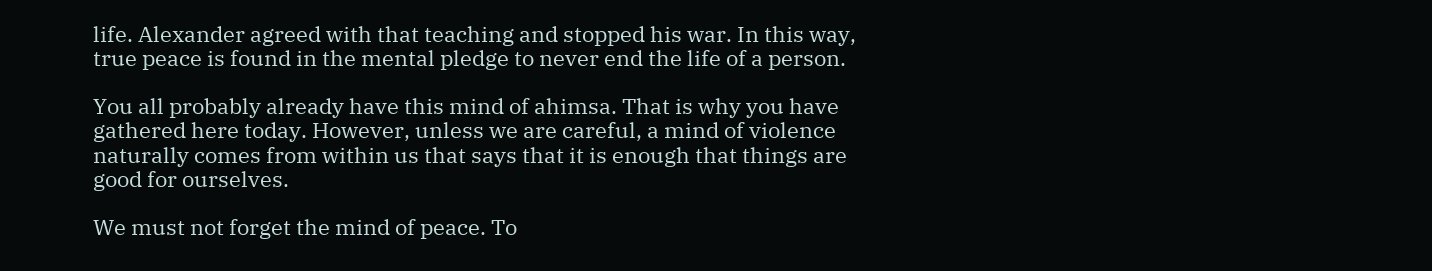life. Alexander agreed with that teaching and stopped his war. In this way, true peace is found in the mental pledge to never end the life of a person.

You all probably already have this mind of ahimsa. That is why you have gathered here today. However, unless we are careful, a mind of violence naturally comes from within us that says that it is enough that things are good for ourselves.

We must not forget the mind of peace. To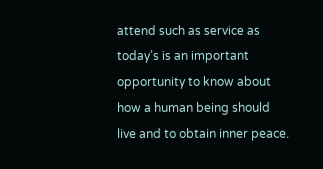attend such as service as today’s is an important opportunity to know about how a human being should live and to obtain inner peace.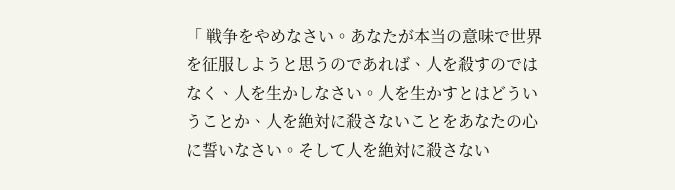「 戦争をやめなさい。あなたが本当の意味で世界を征服しようと思うのであれば、人を殺すのではなく、人を生かしなさい。人を生かすとはどういうことか、人を絶対に殺さないことをあなたの心に誓いなさい。そして人を絶対に殺さない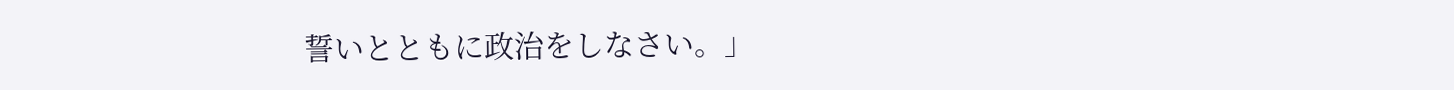誓いとともに政治をしなさい。」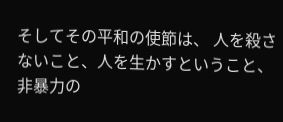そしてその平和の使節は、 人を殺さないこと、人を生かすということ、非暴力の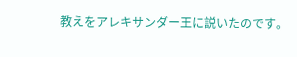教えをアレキサンダー王に説いたのです。